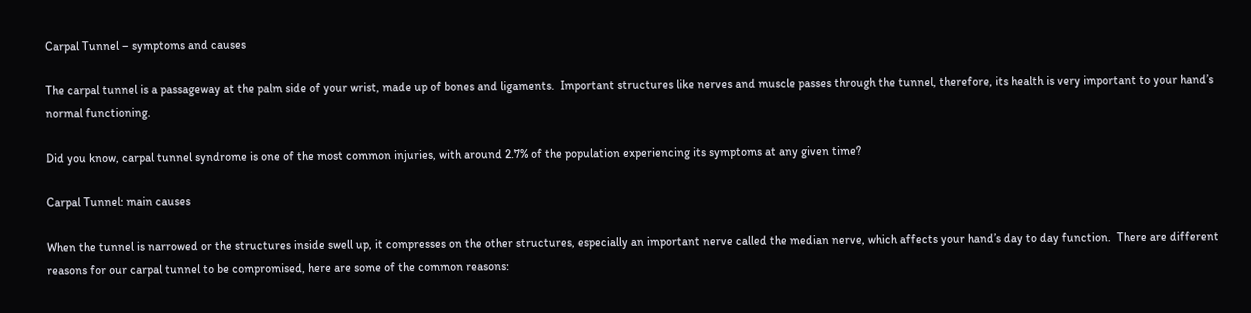Carpal Tunnel – symptoms and causes

The carpal tunnel is a passageway at the palm side of your wrist, made up of bones and ligaments.  Important structures like nerves and muscle passes through the tunnel, therefore, its health is very important to your hand’s normal functioning.

Did you know, carpal tunnel syndrome is one of the most common injuries, with around 2.7% of the population experiencing its symptoms at any given time?

Carpal Tunnel: main causes

When the tunnel is narrowed or the structures inside swell up, it compresses on the other structures, especially an important nerve called the median nerve, which affects your hand’s day to day function.  There are different reasons for our carpal tunnel to be compromised, here are some of the common reasons: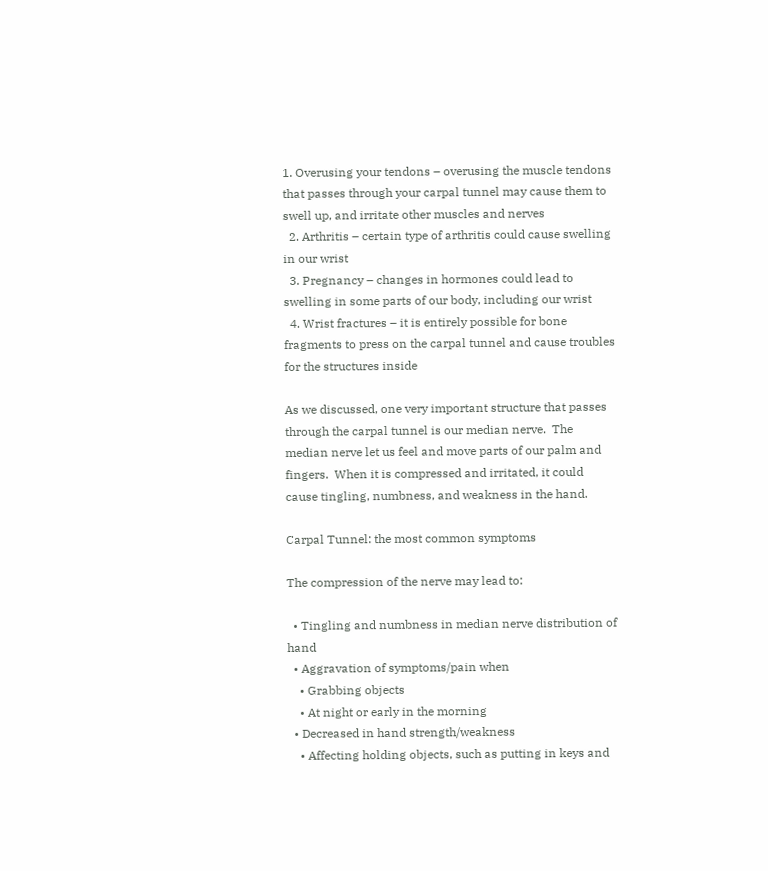1. Overusing your tendons – overusing the muscle tendons that passes through your carpal tunnel may cause them to swell up, and irritate other muscles and nerves
  2. Arthritis – certain type of arthritis could cause swelling in our wrist
  3. Pregnancy – changes in hormones could lead to swelling in some parts of our body, including our wrist
  4. Wrist fractures – it is entirely possible for bone fragments to press on the carpal tunnel and cause troubles for the structures inside

As we discussed, one very important structure that passes through the carpal tunnel is our median nerve.  The median nerve let us feel and move parts of our palm and fingers.  When it is compressed and irritated, it could cause tingling, numbness, and weakness in the hand.

Carpal Tunnel: the most common symptoms

The compression of the nerve may lead to:

  • Tingling and numbness in median nerve distribution of hand
  • Aggravation of symptoms/pain when
    • Grabbing objects
    • At night or early in the morning
  • Decreased in hand strength/weakness
    • Affecting holding objects, such as putting in keys and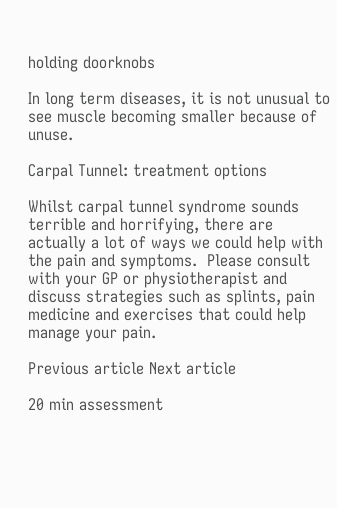holding doorknobs

In long term diseases, it is not unusual to see muscle becoming smaller because of unuse.

Carpal Tunnel: treatment options

Whilst carpal tunnel syndrome sounds terrible and horrifying, there are actually a lot of ways we could help with the pain and symptoms.  Please consult with your GP or physiotherapist and discuss strategies such as splints, pain medicine and exercises that could help manage your pain.

Previous article Next article

20 min assessment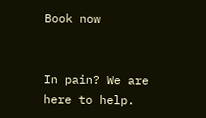Book now


In pain? We are here to help.